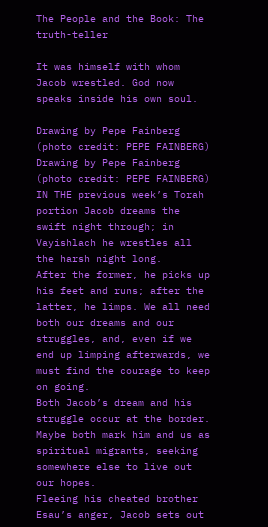The People and the Book: The truth-teller

It was himself with whom Jacob wrestled. God now speaks inside his own soul.

Drawing by Pepe Fainberg (photo credit: PEPE FAINBERG)
Drawing by Pepe Fainberg
(photo credit: PEPE FAINBERG)
IN THE previous week’s Torah portion Jacob dreams the swift night through; in Vayishlach he wrestles all the harsh night long.
After the former, he picks up his feet and runs; after the latter, he limps. We all need both our dreams and our struggles, and, even if we end up limping afterwards, we must find the courage to keep on going.
Both Jacob’s dream and his struggle occur at the border.
Maybe both mark him and us as spiritual migrants, seeking somewhere else to live out our hopes.
Fleeing his cheated brother Esau’s anger, Jacob sets out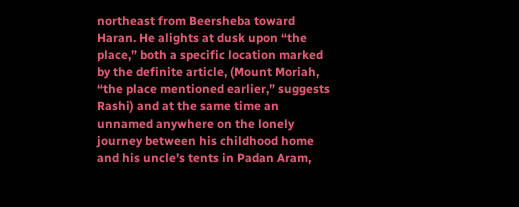northeast from Beersheba toward Haran. He alights at dusk upon “the place,” both a specific location marked by the definite article, (Mount Moriah, “the place mentioned earlier,” suggests Rashi) and at the same time an unnamed anywhere on the lonely journey between his childhood home and his uncle’s tents in Padan Aram,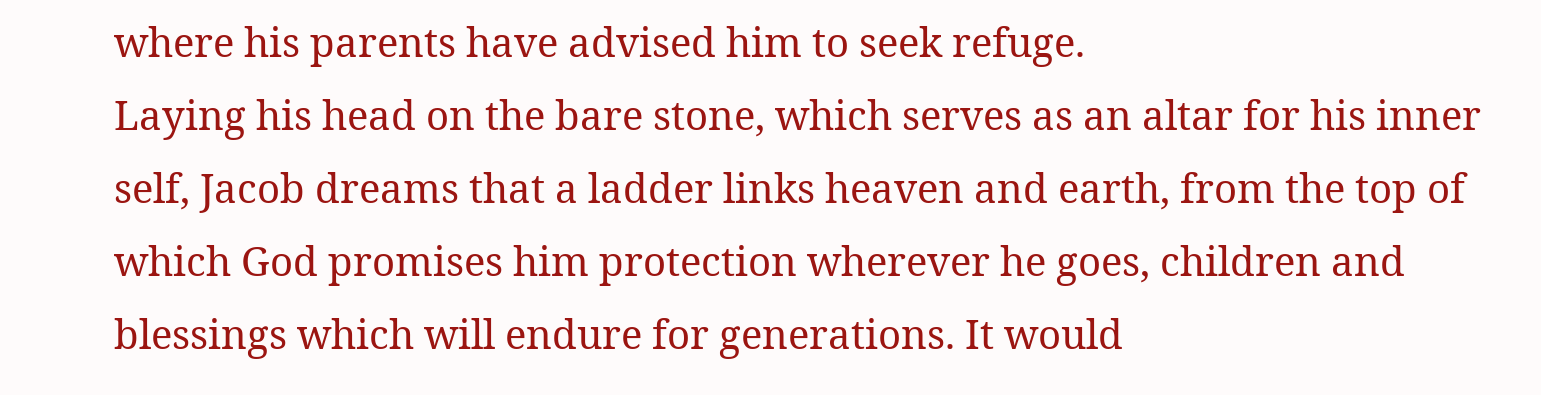where his parents have advised him to seek refuge.
Laying his head on the bare stone, which serves as an altar for his inner self, Jacob dreams that a ladder links heaven and earth, from the top of which God promises him protection wherever he goes, children and blessings which will endure for generations. It would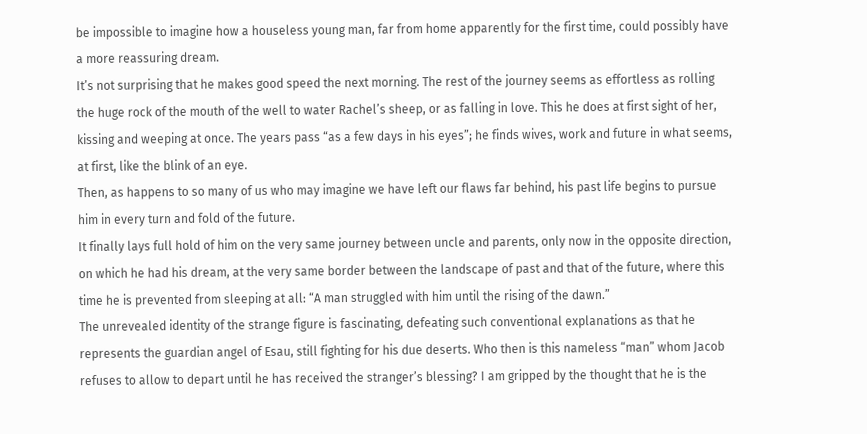be impossible to imagine how a houseless young man, far from home apparently for the first time, could possibly have a more reassuring dream.
It’s not surprising that he makes good speed the next morning. The rest of the journey seems as effortless as rolling the huge rock of the mouth of the well to water Rachel’s sheep, or as falling in love. This he does at first sight of her, kissing and weeping at once. The years pass “as a few days in his eyes”; he finds wives, work and future in what seems, at first, like the blink of an eye.
Then, as happens to so many of us who may imagine we have left our flaws far behind, his past life begins to pursue him in every turn and fold of the future.
It finally lays full hold of him on the very same journey between uncle and parents, only now in the opposite direction, on which he had his dream, at the very same border between the landscape of past and that of the future, where this time he is prevented from sleeping at all: “A man struggled with him until the rising of the dawn.”
The unrevealed identity of the strange figure is fascinating, defeating such conventional explanations as that he represents the guardian angel of Esau, still fighting for his due deserts. Who then is this nameless “man” whom Jacob refuses to allow to depart until he has received the stranger’s blessing? I am gripped by the thought that he is the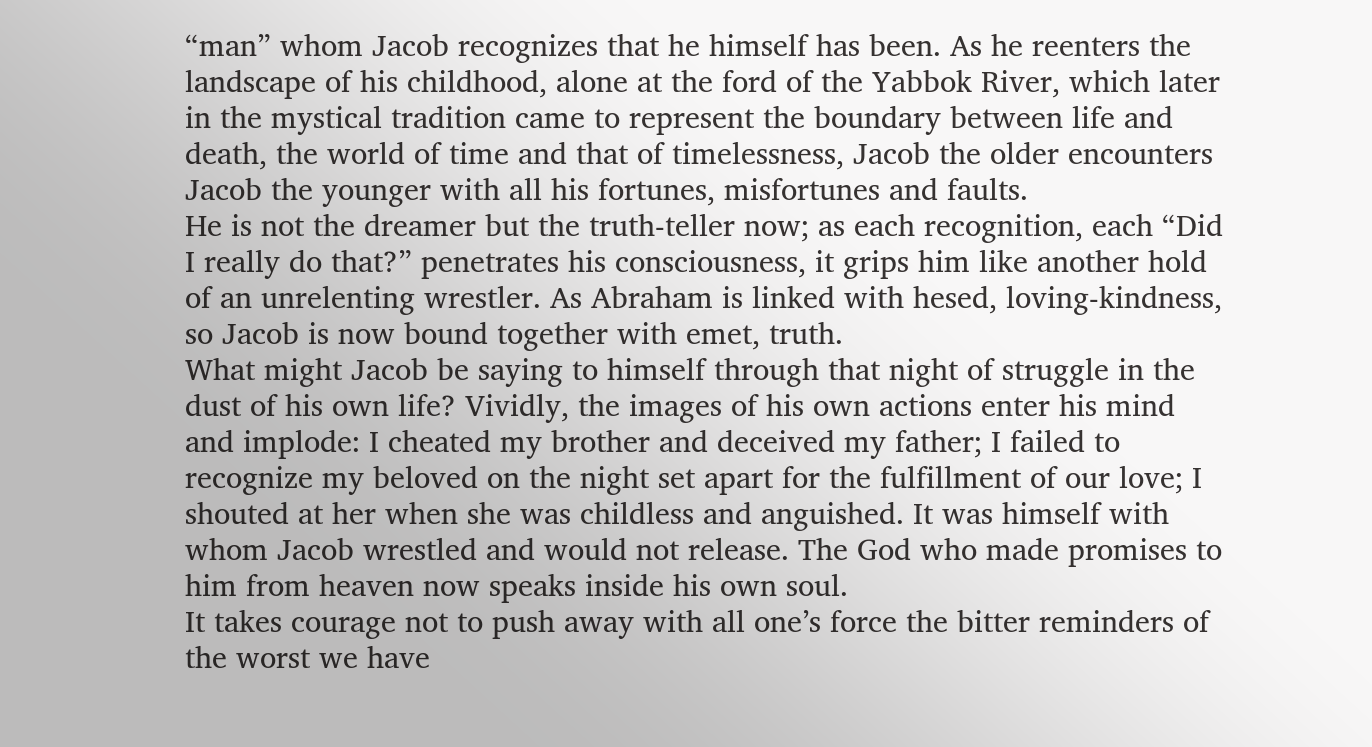“man” whom Jacob recognizes that he himself has been. As he reenters the landscape of his childhood, alone at the ford of the Yabbok River, which later in the mystical tradition came to represent the boundary between life and death, the world of time and that of timelessness, Jacob the older encounters Jacob the younger with all his fortunes, misfortunes and faults.
He is not the dreamer but the truth-teller now; as each recognition, each “Did I really do that?” penetrates his consciousness, it grips him like another hold of an unrelenting wrestler. As Abraham is linked with hesed, loving-kindness, so Jacob is now bound together with emet, truth.
What might Jacob be saying to himself through that night of struggle in the dust of his own life? Vividly, the images of his own actions enter his mind and implode: I cheated my brother and deceived my father; I failed to recognize my beloved on the night set apart for the fulfillment of our love; I shouted at her when she was childless and anguished. It was himself with whom Jacob wrestled and would not release. The God who made promises to him from heaven now speaks inside his own soul.
It takes courage not to push away with all one’s force the bitter reminders of the worst we have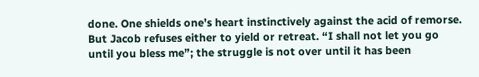done. One shields one’s heart instinctively against the acid of remorse. But Jacob refuses either to yield or retreat. “I shall not let you go until you bless me”; the struggle is not over until it has been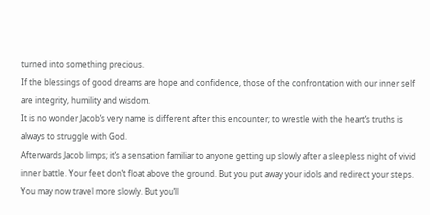turned into something precious.
If the blessings of good dreams are hope and confidence, those of the confrontation with our inner self are integrity, humility and wisdom.
It is no wonder Jacob’s very name is different after this encounter; to wrestle with the heart’s truths is always to struggle with God.
Afterwards Jacob limps; it’s a sensation familiar to anyone getting up slowly after a sleepless night of vivid inner battle. Your feet don’t float above the ground. But you put away your idols and redirect your steps.
You may now travel more slowly. But you’ll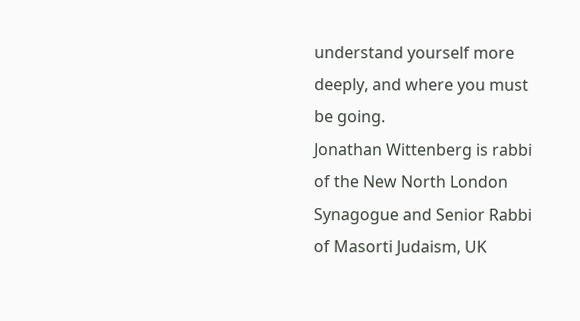understand yourself more deeply, and where you must be going.
Jonathan Wittenberg is rabbi of the New North London Synagogue and Senior Rabbi of Masorti Judaism, UK